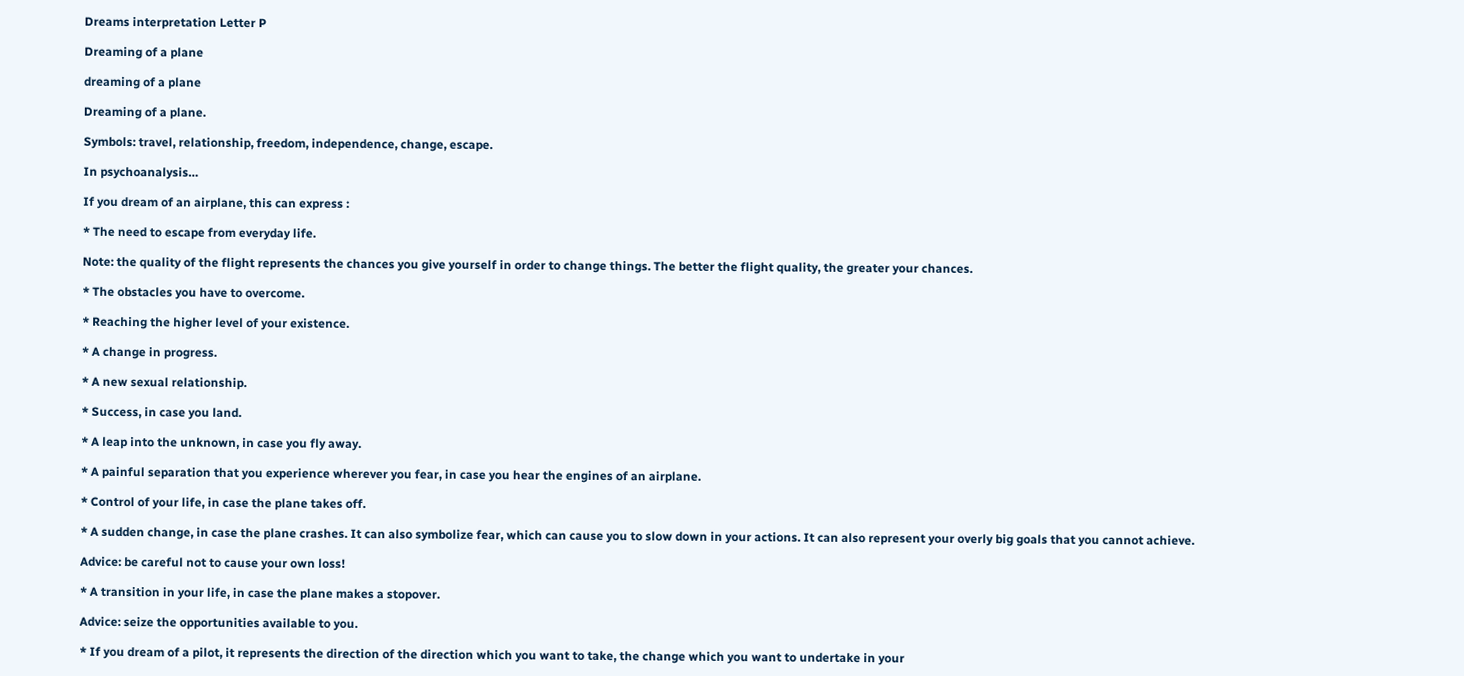Dreams interpretation Letter P

Dreaming of a plane

dreaming of a plane

Dreaming of a plane.

Symbols: travel, relationship, freedom, independence, change, escape.

In psychoanalysis…

If you dream of an airplane, this can express :

* The need to escape from everyday life.

Note: the quality of the flight represents the chances you give yourself in order to change things. The better the flight quality, the greater your chances.

* The obstacles you have to overcome.

* Reaching the higher level of your existence.

* A change in progress.

* A new sexual relationship.

* Success, in case you land.

* A leap into the unknown, in case you fly away.

* A painful separation that you experience wherever you fear, in case you hear the engines of an airplane.

* Control of your life, in case the plane takes off.

* A sudden change, in case the plane crashes. It can also symbolize fear, which can cause you to slow down in your actions. It can also represent your overly big goals that you cannot achieve.

Advice: be careful not to cause your own loss!

* A transition in your life, in case the plane makes a stopover.

Advice: seize the opportunities available to you.

* If you dream of a pilot, it represents the direction of the direction which you want to take, the change which you want to undertake in your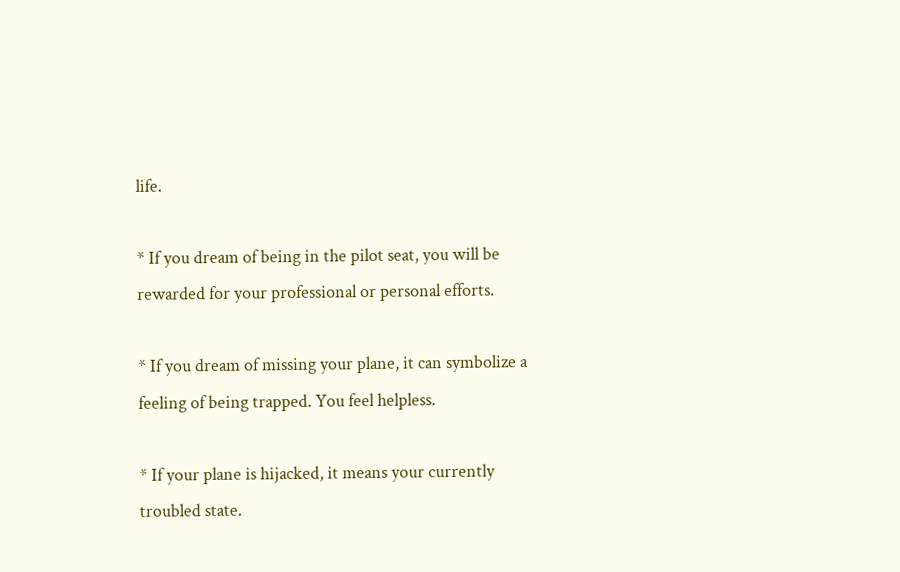life.

* If you dream of being in the pilot seat, you will be rewarded for your professional or personal efforts.

* If you dream of missing your plane, it can symbolize a feeling of being trapped. You feel helpless.

* If your plane is hijacked, it means your currently troubled state.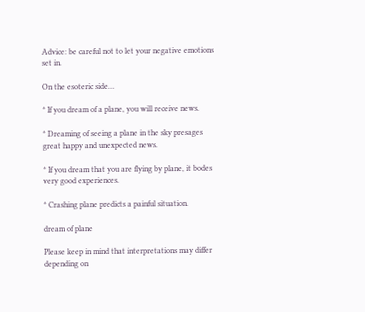Advice: be careful not to let your negative emotions set in.

On the esoteric side…

* If you dream of a plane, you will receive news.

* Dreaming of seeing a plane in the sky presages great happy and unexpected news.

* If you dream that you are flying by plane, it bodes very good experiences.

* Crashing plane predicts a painful situation.

dream of plane

Please keep in mind that interpretations may differ depending on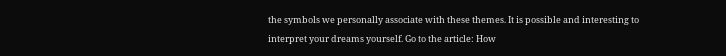the symbols we personally associate with these themes. It is possible and interesting to interpret your dreams yourself. Go to the article: How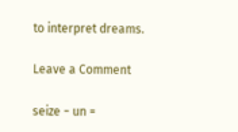to interpret dreams.

Leave a Comment

seize − un =